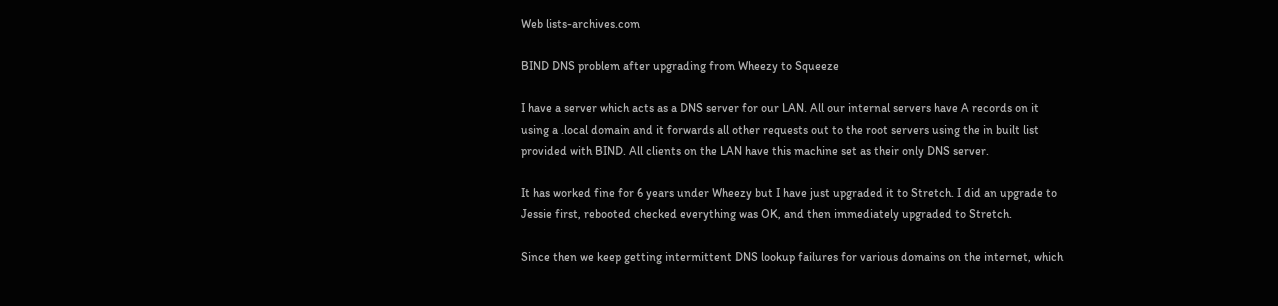Web lists-archives.com

BIND DNS problem after upgrading from Wheezy to Squeeze

I have a server which acts as a DNS server for our LAN. All our internal servers have A records on it using a .local domain and it forwards all other requests out to the root servers using the in built list provided with BIND. All clients on the LAN have this machine set as their only DNS server.

It has worked fine for 6 years under Wheezy but I have just upgraded it to Stretch. I did an upgrade to Jessie first, rebooted checked everything was OK, and then immediately upgraded to Stretch.

Since then we keep getting intermittent DNS lookup failures for various domains on the internet, which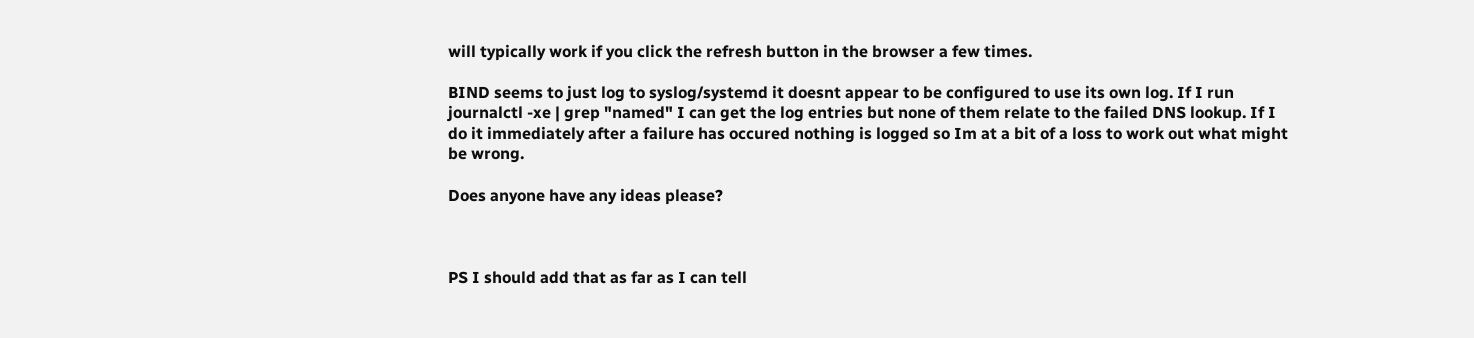will typically work if you click the refresh button in the browser a few times.

BIND seems to just log to syslog/systemd it doesnt appear to be configured to use its own log. If I run journalctl -xe | grep "named" I can get the log entries but none of them relate to the failed DNS lookup. If I do it immediately after a failure has occured nothing is logged so Im at a bit of a loss to work out what might be wrong.

Does anyone have any ideas please?



PS I should add that as far as I can tell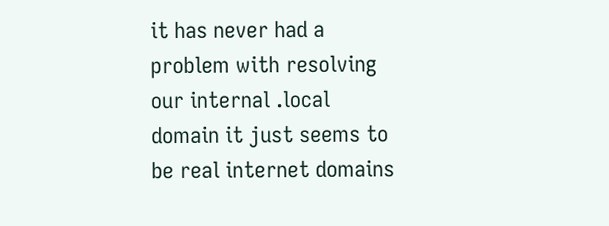it has never had a problem with resolving our internal .local domain it just seems to be real internet domains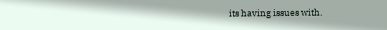its having issues with.